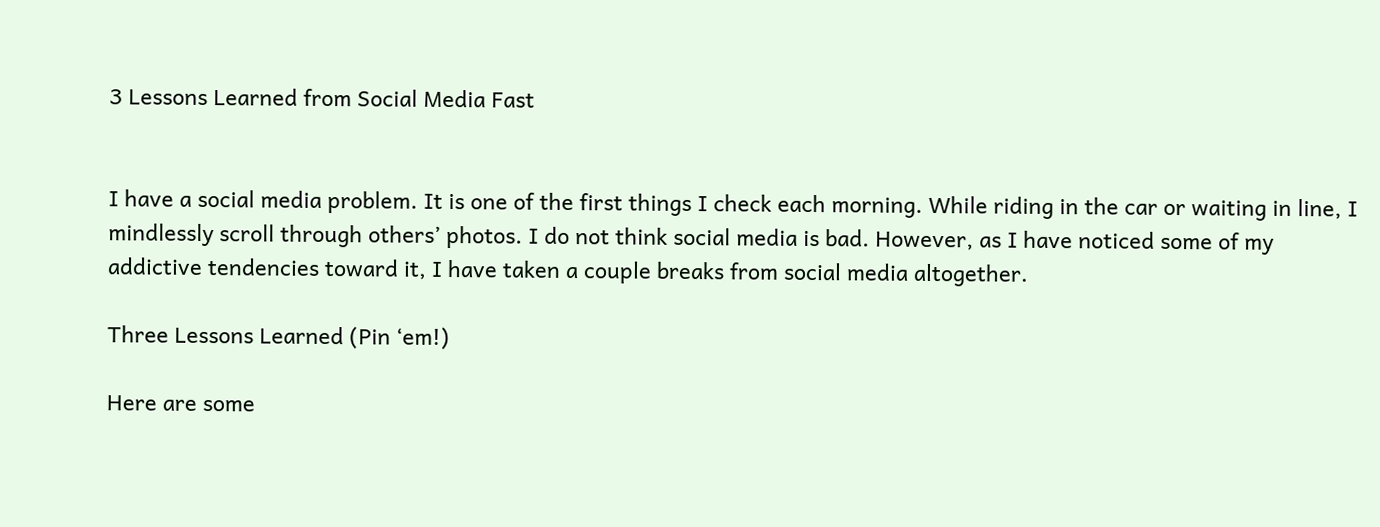3 Lessons Learned from Social Media Fast


I have a social media problem. It is one of the first things I check each morning. While riding in the car or waiting in line, I mindlessly scroll through others’ photos. I do not think social media is bad. However, as I have noticed some of my addictive tendencies toward it, I have taken a couple breaks from social media altogether.

Three Lessons Learned (Pin ‘em!)

Here are some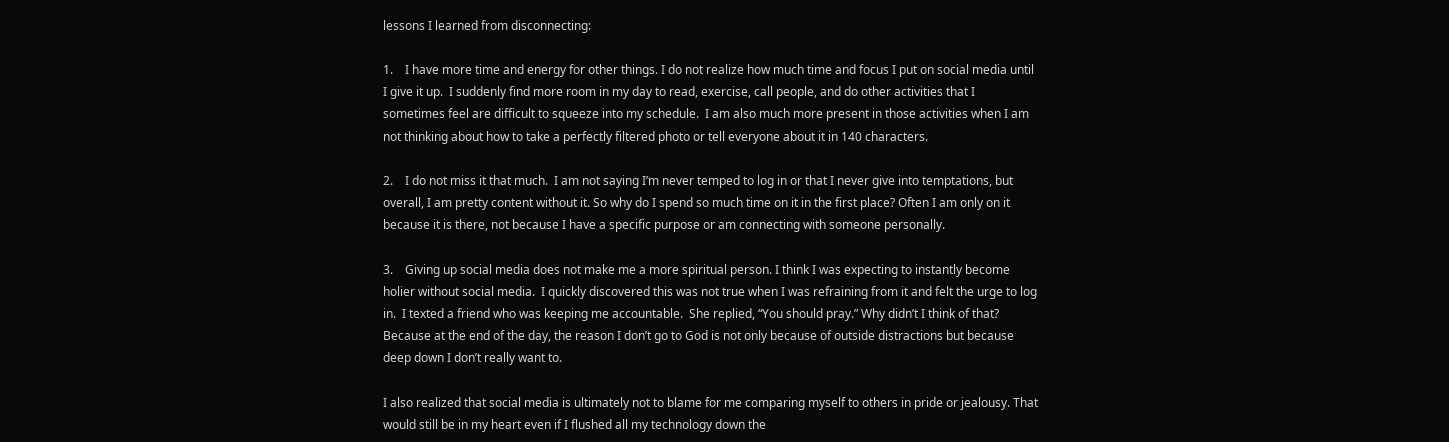lessons I learned from disconnecting:

1.    I have more time and energy for other things. I do not realize how much time and focus I put on social media until I give it up.  I suddenly find more room in my day to read, exercise, call people, and do other activities that I sometimes feel are difficult to squeeze into my schedule.  I am also much more present in those activities when I am not thinking about how to take a perfectly filtered photo or tell everyone about it in 140 characters.

2.    I do not miss it that much.  I am not saying I’m never temped to log in or that I never give into temptations, but overall, I am pretty content without it. So why do I spend so much time on it in the first place? Often I am only on it because it is there, not because I have a specific purpose or am connecting with someone personally.

3.    Giving up social media does not make me a more spiritual person. I think I was expecting to instantly become holier without social media.  I quickly discovered this was not true when I was refraining from it and felt the urge to log in.  I texted a friend who was keeping me accountable.  She replied, “You should pray.” Why didn’t I think of that? Because at the end of the day, the reason I don’t go to God is not only because of outside distractions but because deep down I don’t really want to.

I also realized that social media is ultimately not to blame for me comparing myself to others in pride or jealousy. That would still be in my heart even if I flushed all my technology down the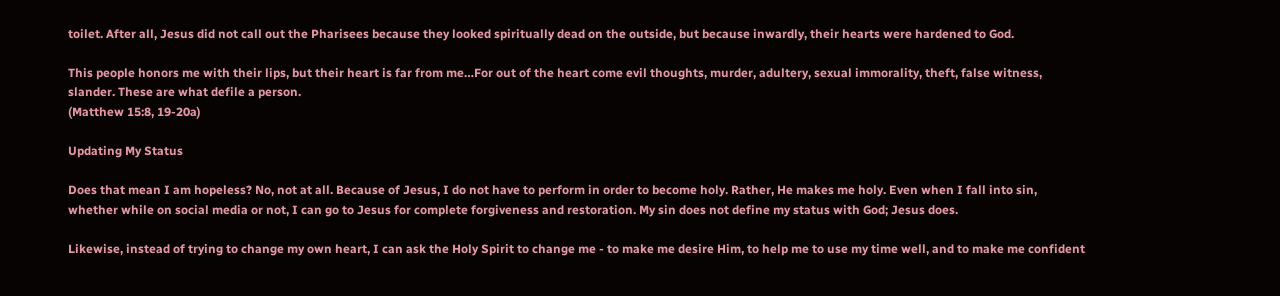toilet. After all, Jesus did not call out the Pharisees because they looked spiritually dead on the outside, but because inwardly, their hearts were hardened to God.

This people honors me with their lips, but their heart is far from me…For out of the heart come evil thoughts, murder, adultery, sexual immorality, theft, false witness, slander. These are what defile a person.
(Matthew 15:8, 19-20a)

Updating My Status

Does that mean I am hopeless? No, not at all. Because of Jesus, I do not have to perform in order to become holy. Rather, He makes me holy. Even when I fall into sin, whether while on social media or not, I can go to Jesus for complete forgiveness and restoration. My sin does not define my status with God; Jesus does.

Likewise, instead of trying to change my own heart, I can ask the Holy Spirit to change me - to make me desire Him, to help me to use my time well, and to make me confident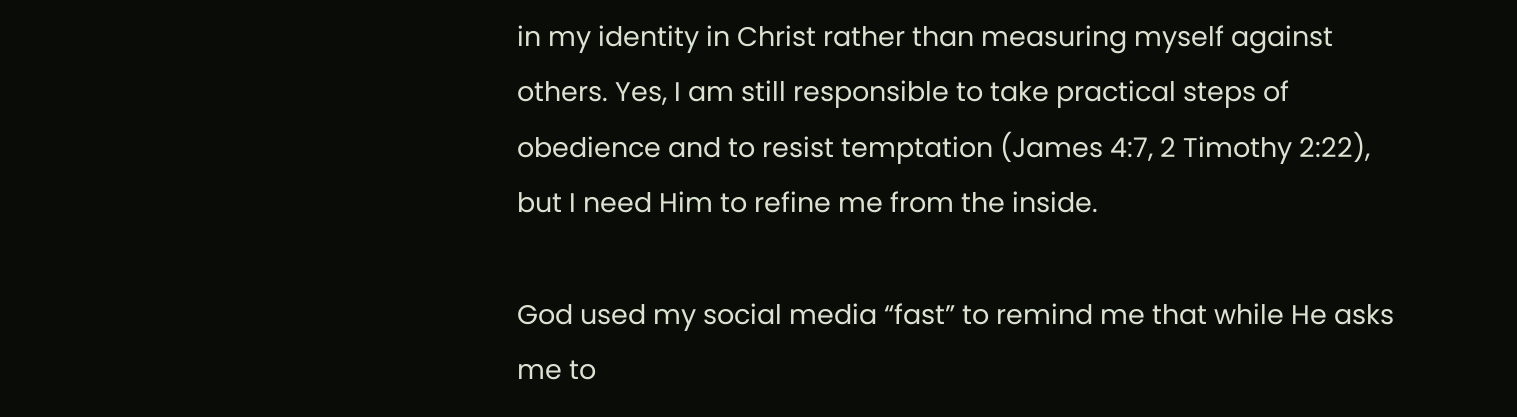in my identity in Christ rather than measuring myself against others. Yes, I am still responsible to take practical steps of obedience and to resist temptation (James 4:7, 2 Timothy 2:22), but I need Him to refine me from the inside.

God used my social media “fast” to remind me that while He asks me to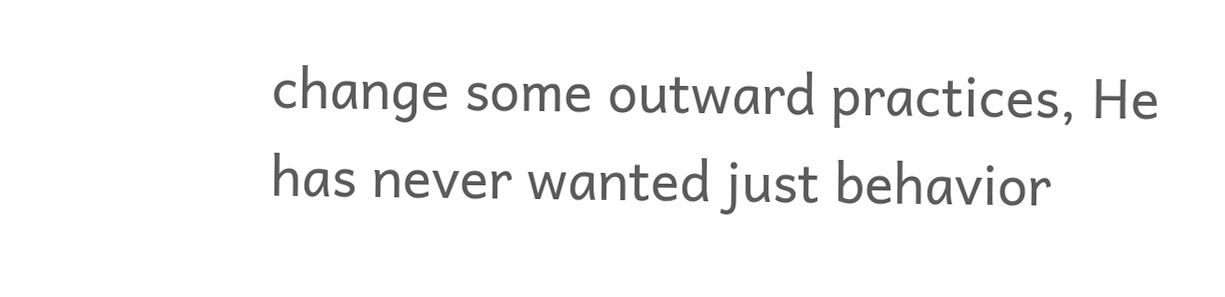change some outward practices, He has never wanted just behavior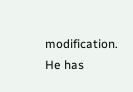modification. He has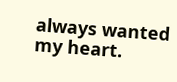always wanted my heart.